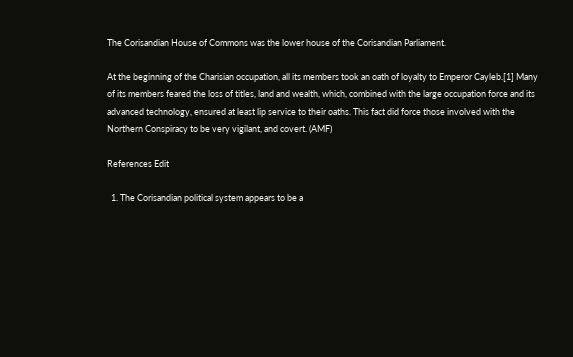The Corisandian House of Commons was the lower house of the Corisandian Parliament.

At the beginning of the Charisian occupation, all its members took an oath of loyalty to Emperor Cayleb.[1] Many of its members feared the loss of titles, land and wealth, which, combined with the large occupation force and its advanced technology, ensured at least lip service to their oaths. This fact did force those involved with the Northern Conspiracy to be very vigilant, and covert. (AMF)

References Edit

  1. The Corisandian political system appears to be a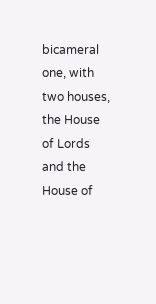bicameral one, with two houses, the House of Lords and the House of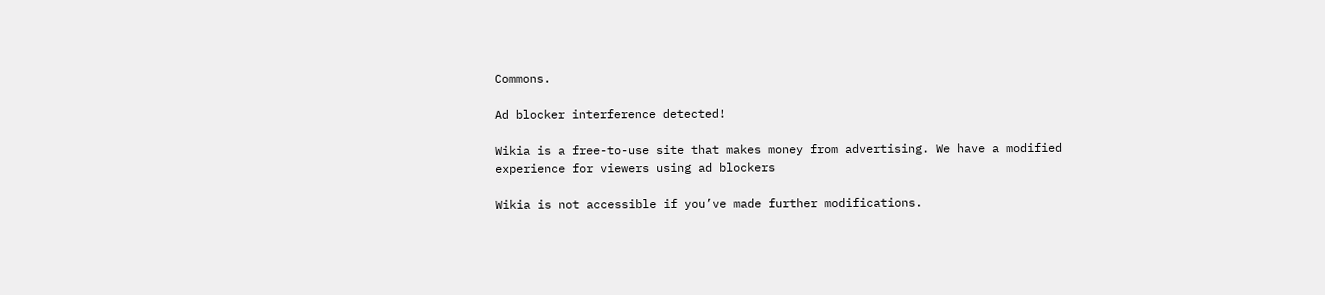Commons.

Ad blocker interference detected!

Wikia is a free-to-use site that makes money from advertising. We have a modified experience for viewers using ad blockers

Wikia is not accessible if you’ve made further modifications.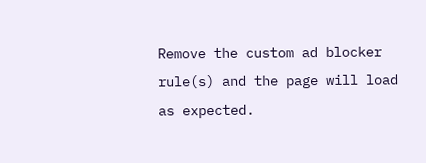Remove the custom ad blocker rule(s) and the page will load as expected.